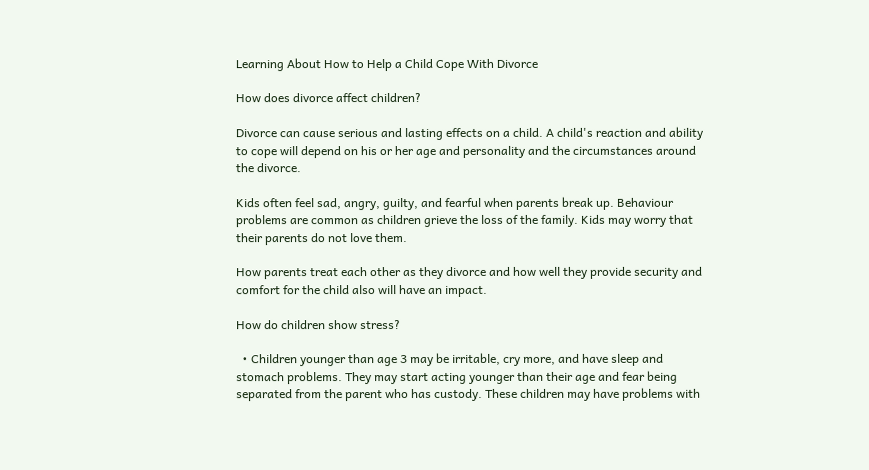Learning About How to Help a Child Cope With Divorce

How does divorce affect children?

Divorce can cause serious and lasting effects on a child. A child's reaction and ability to cope will depend on his or her age and personality and the circumstances around the divorce.

Kids often feel sad, angry, guilty, and fearful when parents break up. Behaviour problems are common as children grieve the loss of the family. Kids may worry that their parents do not love them.

How parents treat each other as they divorce and how well they provide security and comfort for the child also will have an impact.

How do children show stress?

  • Children younger than age 3 may be irritable, cry more, and have sleep and stomach problems. They may start acting younger than their age and fear being separated from the parent who has custody. These children may have problems with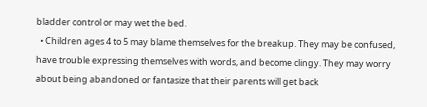bladder control or may wet the bed.
  • Children ages 4 to 5 may blame themselves for the breakup. They may be confused, have trouble expressing themselves with words, and become clingy. They may worry about being abandoned or fantasize that their parents will get back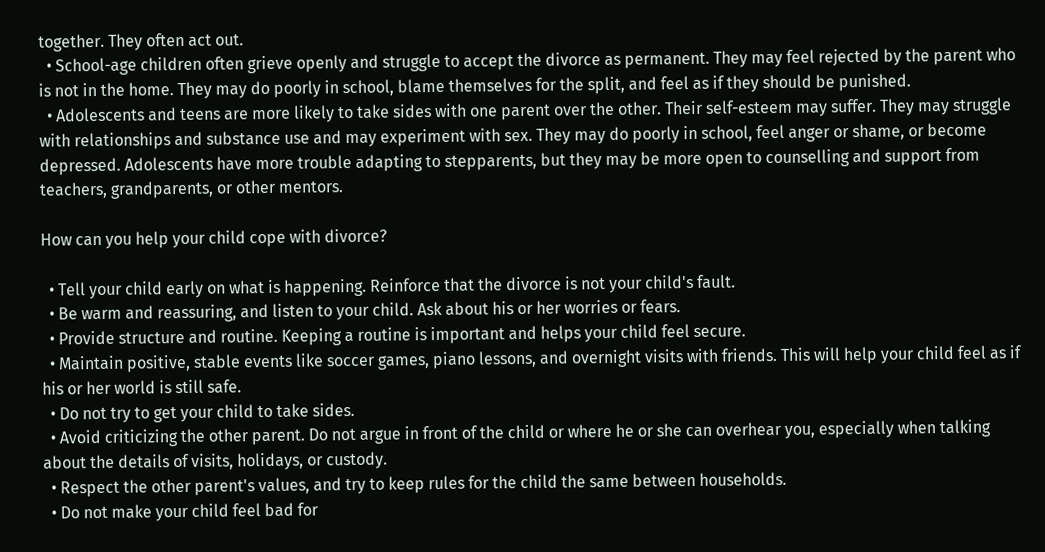together. They often act out.
  • School-age children often grieve openly and struggle to accept the divorce as permanent. They may feel rejected by the parent who is not in the home. They may do poorly in school, blame themselves for the split, and feel as if they should be punished.
  • Adolescents and teens are more likely to take sides with one parent over the other. Their self-esteem may suffer. They may struggle with relationships and substance use and may experiment with sex. They may do poorly in school, feel anger or shame, or become depressed. Adolescents have more trouble adapting to stepparents, but they may be more open to counselling and support from teachers, grandparents, or other mentors.

How can you help your child cope with divorce?

  • Tell your child early on what is happening. Reinforce that the divorce is not your child's fault.
  • Be warm and reassuring, and listen to your child. Ask about his or her worries or fears.
  • Provide structure and routine. Keeping a routine is important and helps your child feel secure.
  • Maintain positive, stable events like soccer games, piano lessons, and overnight visits with friends. This will help your child feel as if his or her world is still safe.
  • Do not try to get your child to take sides.
  • Avoid criticizing the other parent. Do not argue in front of the child or where he or she can overhear you, especially when talking about the details of visits, holidays, or custody.
  • Respect the other parent's values, and try to keep rules for the child the same between households.
  • Do not make your child feel bad for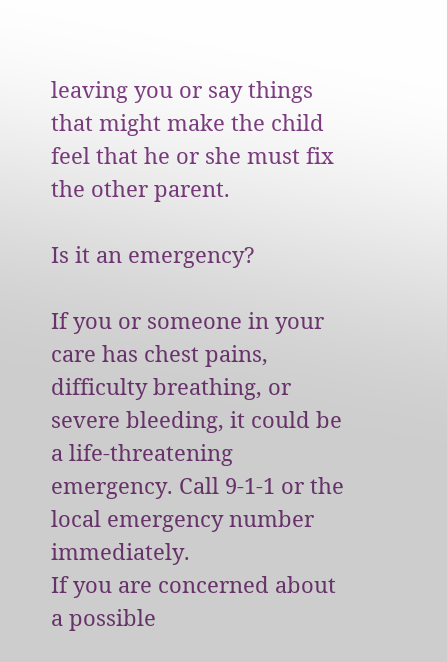leaving you or say things that might make the child feel that he or she must fix the other parent.

Is it an emergency?

If you or someone in your care has chest pains, difficulty breathing, or severe bleeding, it could be a life-threatening emergency. Call 9-1-1 or the local emergency number immediately.
If you are concerned about a possible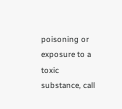poisoning or exposure to a toxic substance, call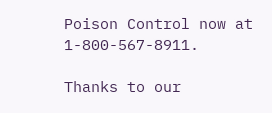Poison Control now at 1-800-567-8911.

Thanks to our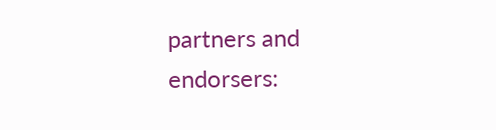partners and endorsers: